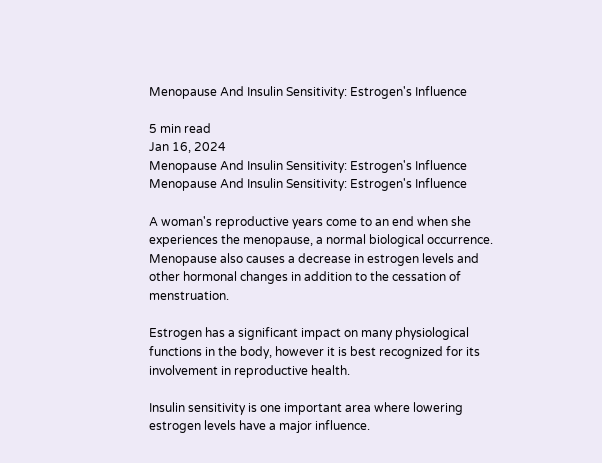Menopause And Insulin Sensitivity: Estrogen's Influence

5 min read
Jan 16, 2024
Menopause And Insulin Sensitivity: Estrogen's Influence
Menopause And Insulin Sensitivity: Estrogen's Influence

A woman's reproductive years come to an end when she experiences the menopause, a normal biological occurrence. Menopause also causes a decrease in estrogen levels and other hormonal changes in addition to the cessation of menstruation.

Estrogen has a significant impact on many physiological functions in the body, however it is best recognized for its involvement in reproductive health.

Insulin sensitivity is one important area where lowering estrogen levels have a major influence.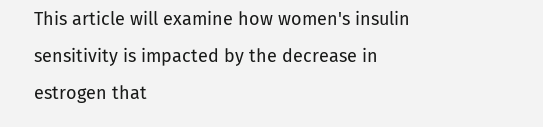This article will examine how women's insulin sensitivity is impacted by the decrease in estrogen that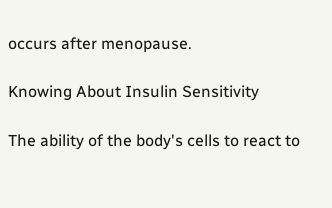occurs after menopause.

Knowing About Insulin Sensitivity

The ability of the body's cells to react to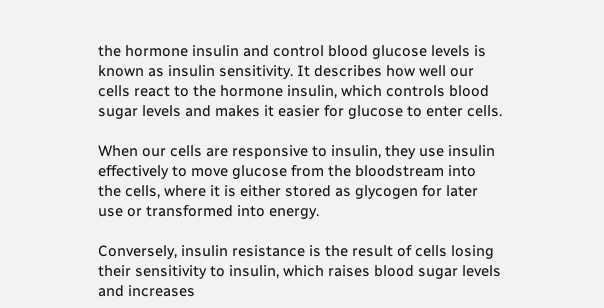the hormone insulin and control blood glucose levels is known as insulin sensitivity. It describes how well our cells react to the hormone insulin, which controls blood sugar levels and makes it easier for glucose to enter cells.

When our cells are responsive to insulin, they use insulin effectively to move glucose from the bloodstream into the cells, where it is either stored as glycogen for later use or transformed into energy.

Conversely, insulin resistance is the result of cells losing their sensitivity to insulin, which raises blood sugar levels and increases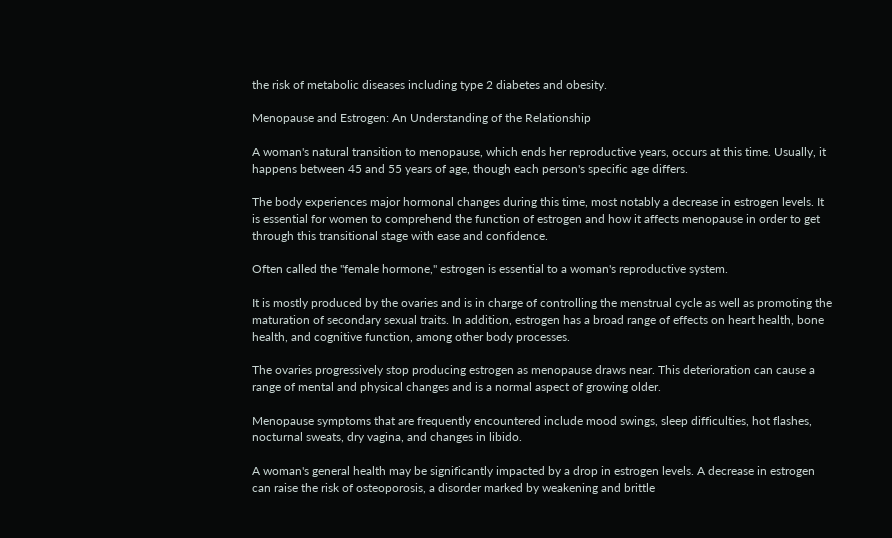the risk of metabolic diseases including type 2 diabetes and obesity.

Menopause and Estrogen: An Understanding of the Relationship

A woman's natural transition to menopause, which ends her reproductive years, occurs at this time. Usually, it happens between 45 and 55 years of age, though each person's specific age differs.

The body experiences major hormonal changes during this time, most notably a decrease in estrogen levels. It is essential for women to comprehend the function of estrogen and how it affects menopause in order to get through this transitional stage with ease and confidence.

Often called the "female hormone," estrogen is essential to a woman's reproductive system.

It is mostly produced by the ovaries and is in charge of controlling the menstrual cycle as well as promoting the maturation of secondary sexual traits. In addition, estrogen has a broad range of effects on heart health, bone health, and cognitive function, among other body processes.

The ovaries progressively stop producing estrogen as menopause draws near. This deterioration can cause a range of mental and physical changes and is a normal aspect of growing older.

Menopause symptoms that are frequently encountered include mood swings, sleep difficulties, hot flashes, nocturnal sweats, dry vagina, and changes in libido.

A woman's general health may be significantly impacted by a drop in estrogen levels. A decrease in estrogen can raise the risk of osteoporosis, a disorder marked by weakening and brittle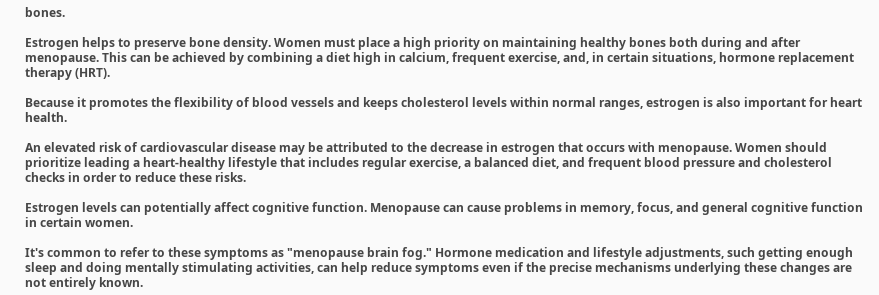bones.

Estrogen helps to preserve bone density. Women must place a high priority on maintaining healthy bones both during and after menopause. This can be achieved by combining a diet high in calcium, frequent exercise, and, in certain situations, hormone replacement therapy (HRT).

Because it promotes the flexibility of blood vessels and keeps cholesterol levels within normal ranges, estrogen is also important for heart health.

An elevated risk of cardiovascular disease may be attributed to the decrease in estrogen that occurs with menopause. Women should prioritize leading a heart-healthy lifestyle that includes regular exercise, a balanced diet, and frequent blood pressure and cholesterol checks in order to reduce these risks.

Estrogen levels can potentially affect cognitive function. Menopause can cause problems in memory, focus, and general cognitive function in certain women.

It's common to refer to these symptoms as "menopause brain fog." Hormone medication and lifestyle adjustments, such getting enough sleep and doing mentally stimulating activities, can help reduce symptoms even if the precise mechanisms underlying these changes are not entirely known.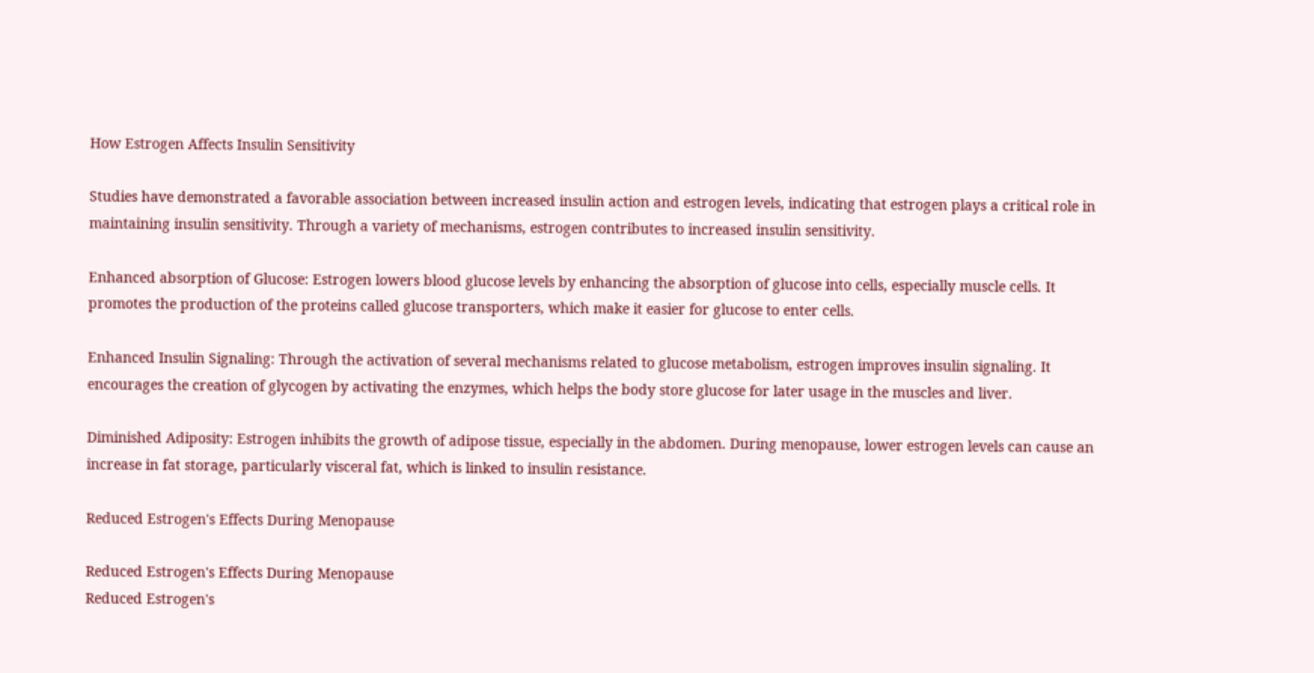How Estrogen Affects Insulin Sensitivity

Studies have demonstrated a favorable association between increased insulin action and estrogen levels, indicating that estrogen plays a critical role in maintaining insulin sensitivity. Through a variety of mechanisms, estrogen contributes to increased insulin sensitivity.

Enhanced absorption of Glucose: Estrogen lowers blood glucose levels by enhancing the absorption of glucose into cells, especially muscle cells. It promotes the production of the proteins called glucose transporters, which make it easier for glucose to enter cells.

Enhanced Insulin Signaling: Through the activation of several mechanisms related to glucose metabolism, estrogen improves insulin signaling. It encourages the creation of glycogen by activating the enzymes, which helps the body store glucose for later usage in the muscles and liver.

Diminished Adiposity: Estrogen inhibits the growth of adipose tissue, especially in the abdomen. During menopause, lower estrogen levels can cause an increase in fat storage, particularly visceral fat, which is linked to insulin resistance.

Reduced Estrogen's Effects During Menopause

Reduced Estrogen's Effects During Menopause
Reduced Estrogen's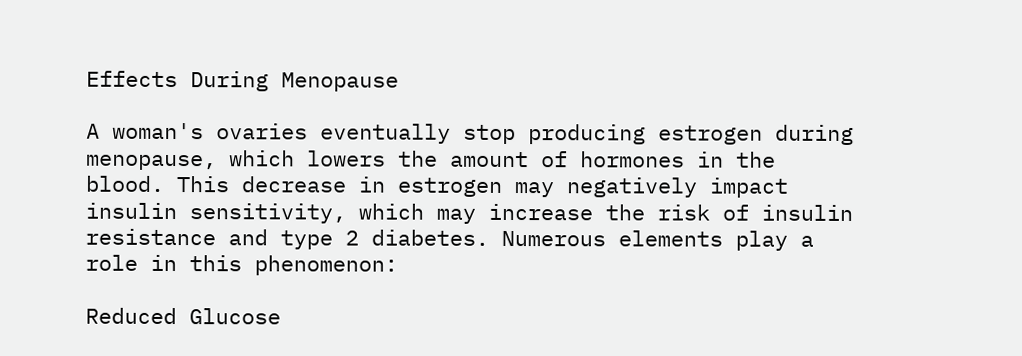Effects During Menopause

A woman's ovaries eventually stop producing estrogen during menopause, which lowers the amount of hormones in the blood. This decrease in estrogen may negatively impact insulin sensitivity, which may increase the risk of insulin resistance and type 2 diabetes. Numerous elements play a role in this phenomenon:

Reduced Glucose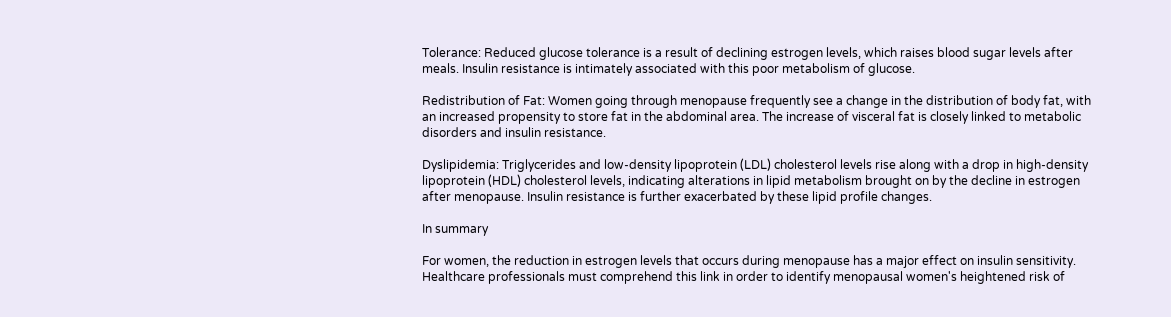Tolerance: Reduced glucose tolerance is a result of declining estrogen levels, which raises blood sugar levels after meals. Insulin resistance is intimately associated with this poor metabolism of glucose.

Redistribution of Fat: Women going through menopause frequently see a change in the distribution of body fat, with an increased propensity to store fat in the abdominal area. The increase of visceral fat is closely linked to metabolic disorders and insulin resistance.

Dyslipidemia: Triglycerides and low-density lipoprotein (LDL) cholesterol levels rise along with a drop in high-density lipoprotein (HDL) cholesterol levels, indicating alterations in lipid metabolism brought on by the decline in estrogen after menopause. Insulin resistance is further exacerbated by these lipid profile changes.

In summary

For women, the reduction in estrogen levels that occurs during menopause has a major effect on insulin sensitivity. Healthcare professionals must comprehend this link in order to identify menopausal women's heightened risk of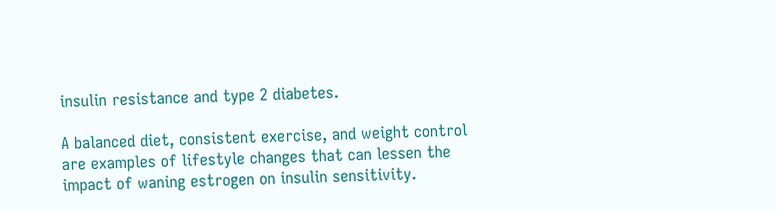insulin resistance and type 2 diabetes.

A balanced diet, consistent exercise, and weight control are examples of lifestyle changes that can lessen the impact of waning estrogen on insulin sensitivity.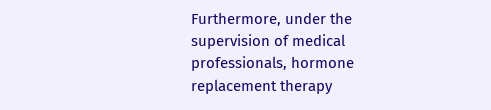Furthermore, under the supervision of medical professionals, hormone replacement therapy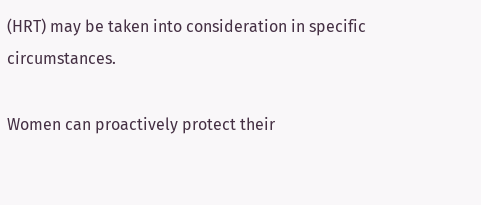(HRT) may be taken into consideration in specific circumstances.

Women can proactively protect their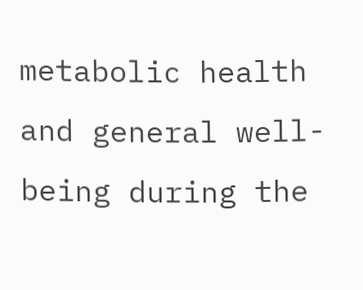metabolic health and general well-being during the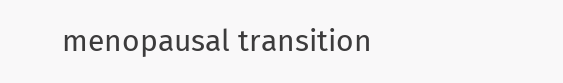menopausal transition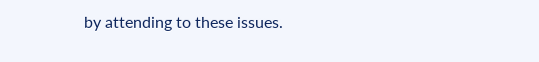by attending to these issues.